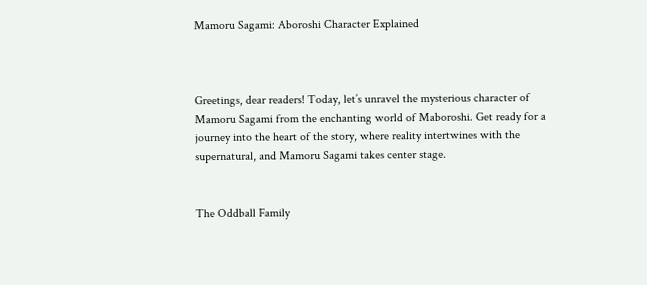Mamoru Sagami: Aboroshi Character Explained



Greetings, dear readers! Today, let’s unravel the mysterious character of Mamoru Sagami from the enchanting world of Maboroshi. Get ready for a journey into the heart of the story, where reality intertwines with the supernatural, and Mamoru Sagami takes center stage.


The Oddball Family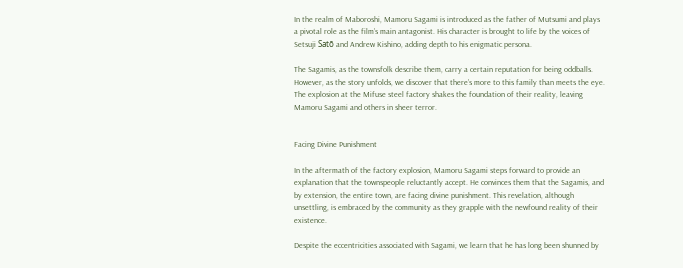In the realm of Maboroshi, Mamoru Sagami is introduced as the father of Mutsumi and plays a pivotal role as the film’s main antagonist. His character is brought to life by the voices of Setsuji Satō and Andrew Kishino, adding depth to his enigmatic persona.

The Sagamis, as the townsfolk describe them, carry a certain reputation for being oddballs. However, as the story unfolds, we discover that there’s more to this family than meets the eye. The explosion at the Mifuse steel factory shakes the foundation of their reality, leaving Mamoru Sagami and others in sheer terror.


Facing Divine Punishment

In the aftermath of the factory explosion, Mamoru Sagami steps forward to provide an explanation that the townspeople reluctantly accept. He convinces them that the Sagamis, and by extension, the entire town, are facing divine punishment. This revelation, although unsettling, is embraced by the community as they grapple with the newfound reality of their existence.

Despite the eccentricities associated with Sagami, we learn that he has long been shunned by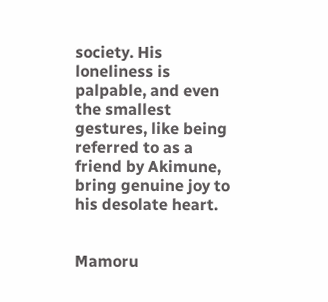society. His loneliness is palpable, and even the smallest gestures, like being referred to as a friend by Akimune, bring genuine joy to his desolate heart.


Mamoru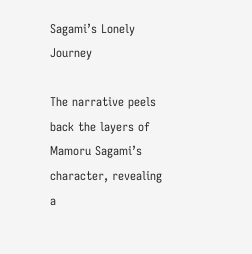Sagami’s Lonely Journey

The narrative peels back the layers of Mamoru Sagami’s character, revealing a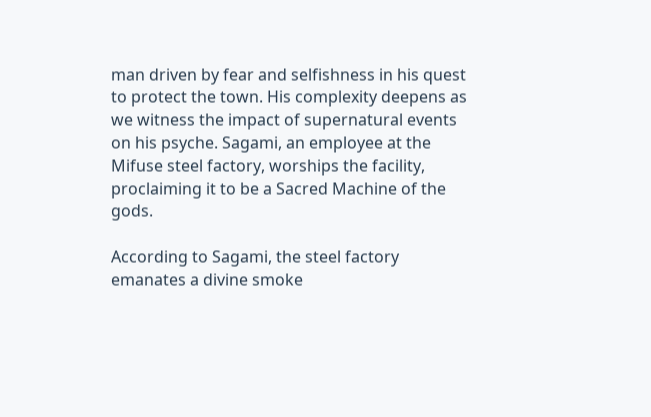man driven by fear and selfishness in his quest to protect the town. His complexity deepens as we witness the impact of supernatural events on his psyche. Sagami, an employee at the Mifuse steel factory, worships the facility, proclaiming it to be a Sacred Machine of the gods.

According to Sagami, the steel factory emanates a divine smoke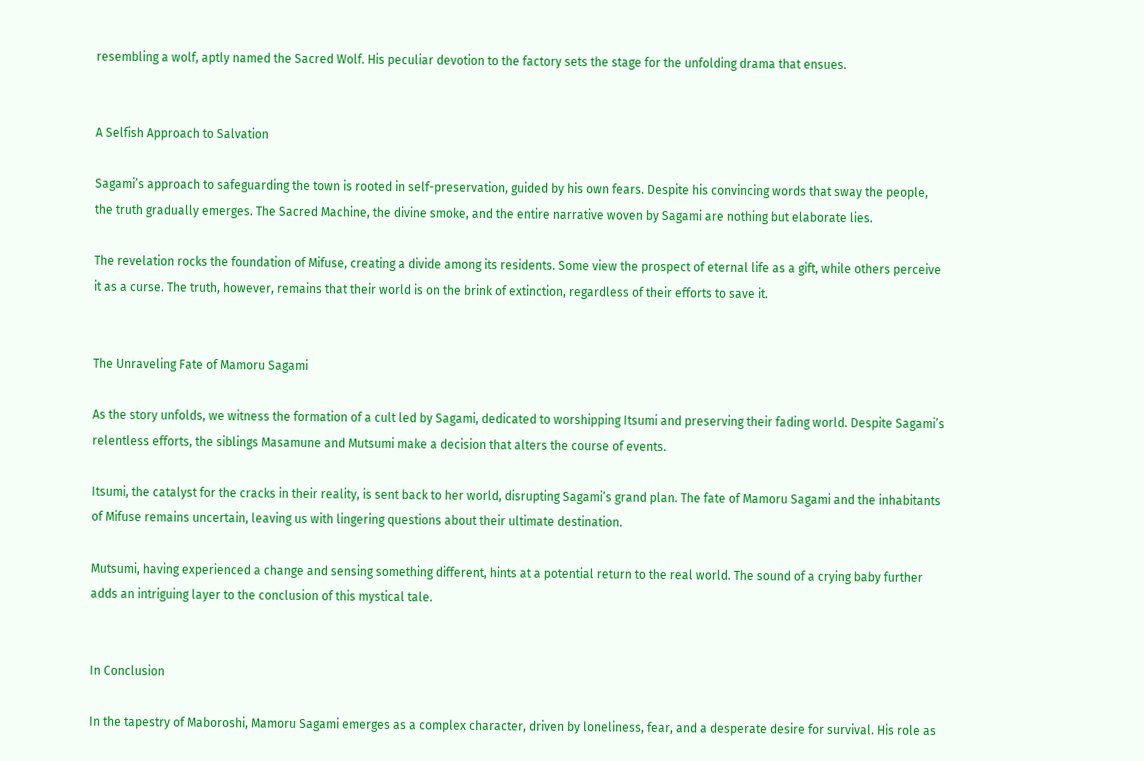resembling a wolf, aptly named the Sacred Wolf. His peculiar devotion to the factory sets the stage for the unfolding drama that ensues.


A Selfish Approach to Salvation

Sagami’s approach to safeguarding the town is rooted in self-preservation, guided by his own fears. Despite his convincing words that sway the people, the truth gradually emerges. The Sacred Machine, the divine smoke, and the entire narrative woven by Sagami are nothing but elaborate lies.

The revelation rocks the foundation of Mifuse, creating a divide among its residents. Some view the prospect of eternal life as a gift, while others perceive it as a curse. The truth, however, remains that their world is on the brink of extinction, regardless of their efforts to save it.


The Unraveling Fate of Mamoru Sagami

As the story unfolds, we witness the formation of a cult led by Sagami, dedicated to worshipping Itsumi and preserving their fading world. Despite Sagami’s relentless efforts, the siblings Masamune and Mutsumi make a decision that alters the course of events.

Itsumi, the catalyst for the cracks in their reality, is sent back to her world, disrupting Sagami’s grand plan. The fate of Mamoru Sagami and the inhabitants of Mifuse remains uncertain, leaving us with lingering questions about their ultimate destination.

Mutsumi, having experienced a change and sensing something different, hints at a potential return to the real world. The sound of a crying baby further adds an intriguing layer to the conclusion of this mystical tale.


In Conclusion

In the tapestry of Maboroshi, Mamoru Sagami emerges as a complex character, driven by loneliness, fear, and a desperate desire for survival. His role as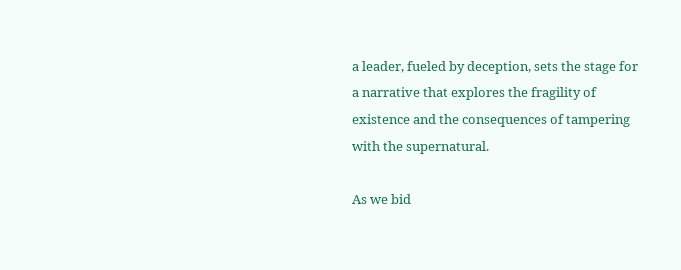a leader, fueled by deception, sets the stage for a narrative that explores the fragility of existence and the consequences of tampering with the supernatural.

As we bid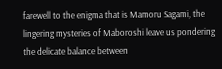farewell to the enigma that is Mamoru Sagami, the lingering mysteries of Maboroshi leave us pondering the delicate balance between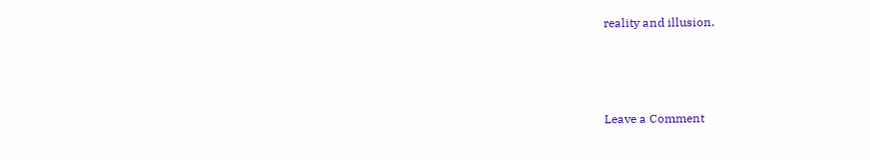reality and illusion.



Leave a Comment